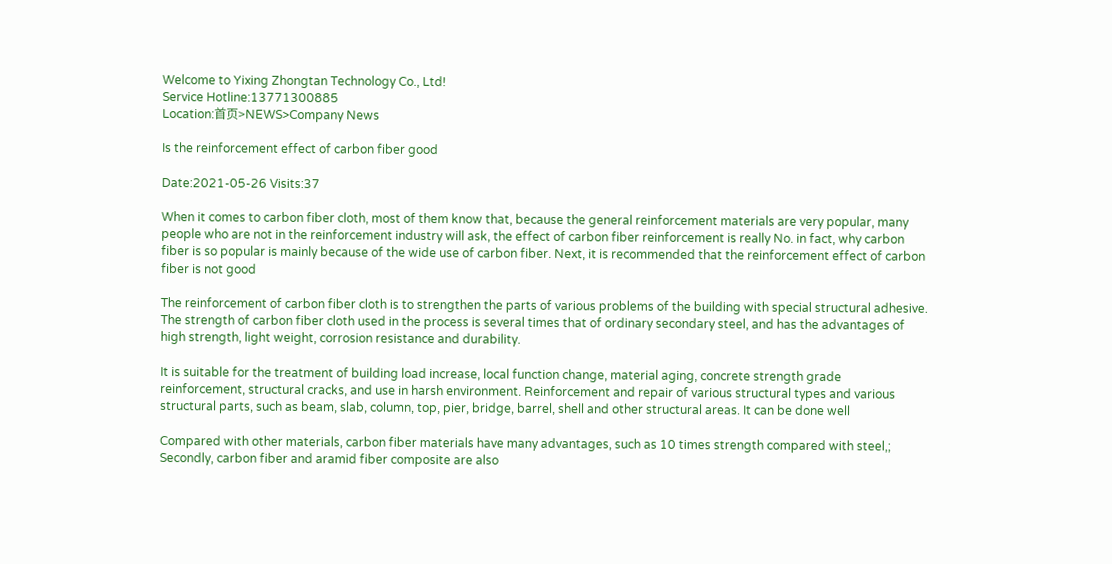Welcome to Yixing Zhongtan Technology Co., Ltd!
Service Hotline:13771300885
Location:首页>NEWS>Company News

Is the reinforcement effect of carbon fiber good

Date:2021-05-26 Visits:37

When it comes to carbon fiber cloth, most of them know that, because the general reinforcement materials are very popular, many people who are not in the reinforcement industry will ask, the effect of carbon fiber reinforcement is really No. in fact, why carbon fiber is so popular is mainly because of the wide use of carbon fiber. Next, it is recommended that the reinforcement effect of carbon fiber is not good

The reinforcement of carbon fiber cloth is to strengthen the parts of various problems of the building with special structural adhesive. The strength of carbon fiber cloth used in the process is several times that of ordinary secondary steel, and has the advantages of high strength, light weight, corrosion resistance and durability.

It is suitable for the treatment of building load increase, local function change, material aging, concrete strength grade reinforcement, structural cracks, and use in harsh environment. Reinforcement and repair of various structural types and various structural parts, such as beam, slab, column, top, pier, bridge, barrel, shell and other structural areas. It can be done well

Compared with other materials, carbon fiber materials have many advantages, such as 10 times strength compared with steel,; Secondly, carbon fiber and aramid fiber composite are also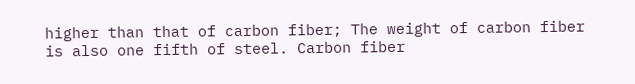higher than that of carbon fiber; The weight of carbon fiber is also one fifth of steel. Carbon fiber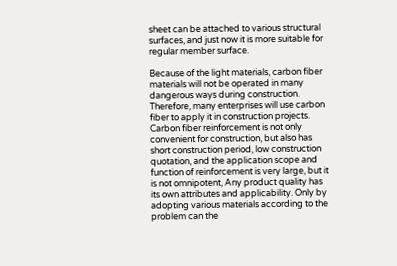sheet can be attached to various structural surfaces, and just now it is more suitable for regular member surface.

Because of the light materials, carbon fiber materials will not be operated in many dangerous ways during construction. Therefore, many enterprises will use carbon fiber to apply it in construction projects. Carbon fiber reinforcement is not only convenient for construction, but also has short construction period, low construction quotation, and the application scope and function of reinforcement is very large, but it is not omnipotent, Any product quality has its own attributes and applicability. Only by adopting various materials according to the problem can the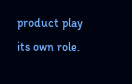product play its own role.